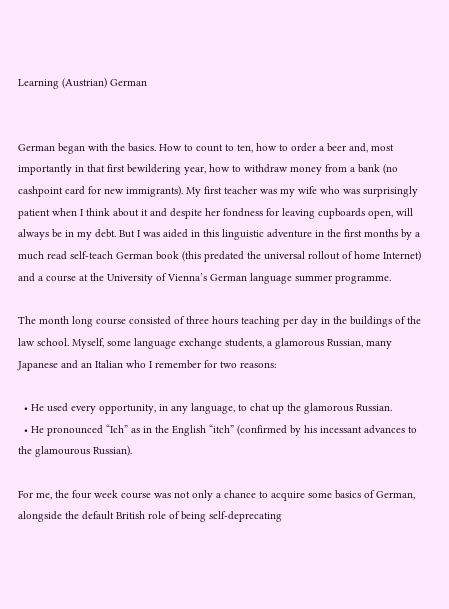Learning (Austrian) German


German began with the basics. How to count to ten, how to order a beer and, most importantly in that first bewildering year, how to withdraw money from a bank (no cashpoint card for new immigrants). My first teacher was my wife who was surprisingly patient when I think about it and despite her fondness for leaving cupboards open, will always be in my debt. But I was aided in this linguistic adventure in the first months by a much read self-teach German book (this predated the universal rollout of home Internet) and a course at the University of Vienna’s German language summer programme.

The month long course consisted of three hours teaching per day in the buildings of the law school. Myself, some language exchange students, a glamorous Russian, many Japanese and an Italian who I remember for two reasons:

  • He used every opportunity, in any language, to chat up the glamorous Russian.
  • He pronounced “Ich” as in the English “itch” (confirmed by his incessant advances to the glamourous Russian).

For me, the four week course was not only a chance to acquire some basics of German, alongside the default British role of being self-deprecating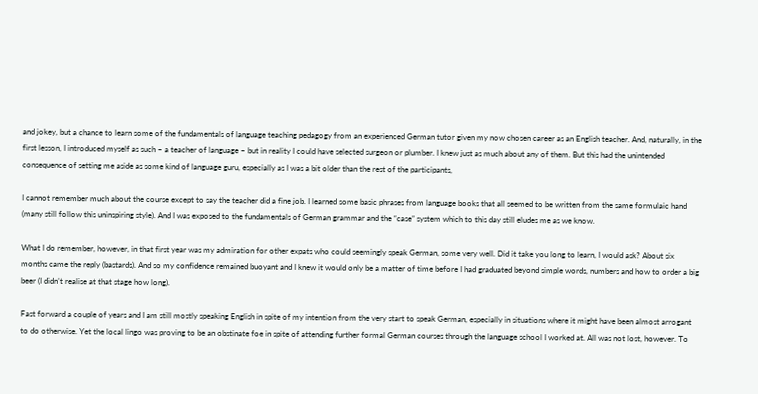and jokey, but a chance to learn some of the fundamentals of language teaching pedagogy from an experienced German tutor given my now chosen career as an English teacher. And, naturally, in the first lesson, I introduced myself as such – a teacher of language – but in reality I could have selected surgeon or plumber. I knew just as much about any of them. But this had the unintended consequence of setting me aside as some kind of language guru, especially as I was a bit older than the rest of the participants,

I cannot remember much about the course except to say the teacher did a fine job. I learned some basic phrases from language books that all seemed to be written from the same formulaic hand (many still follow this uninspiring style). And I was exposed to the fundamentals of German grammar and the “case” system which to this day still eludes me as we know.

What I do remember, however, in that first year was my admiration for other expats who could seemingly speak German, some very well. Did it take you long to learn, I would ask? About six months came the reply (bastards). And so my confidence remained buoyant and I knew it would only be a matter of time before I had graduated beyond simple words, numbers and how to order a big beer (I didn’t realise at that stage how long).

Fast forward a couple of years and I am still mostly speaking English in spite of my intention from the very start to speak German, especially in situations where it might have been almost arrogant to do otherwise. Yet the local lingo was proving to be an obstinate foe in spite of attending further formal German courses through the language school I worked at. All was not lost, however. To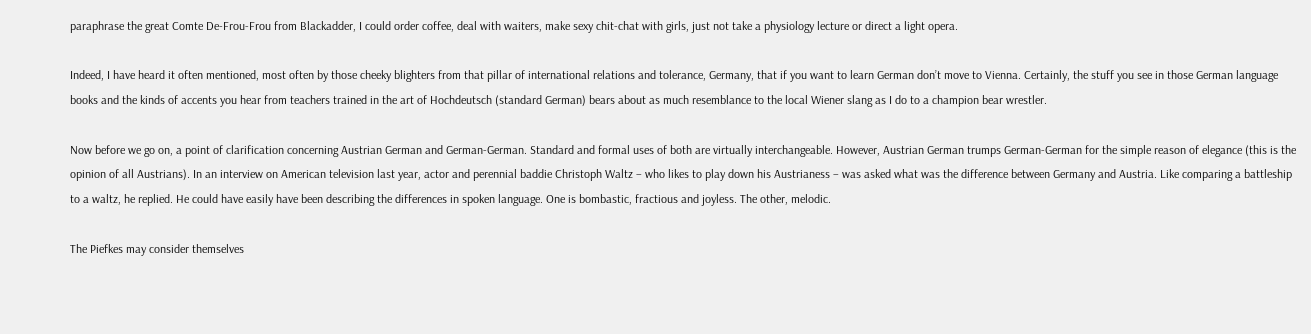paraphrase the great Comte De-Frou-Frou from Blackadder, I could order coffee, deal with waiters, make sexy chit-chat with girls, just not take a physiology lecture or direct a light opera.

Indeed, I have heard it often mentioned, most often by those cheeky blighters from that pillar of international relations and tolerance, Germany, that if you want to learn German don’t move to Vienna. Certainly, the stuff you see in those German language books and the kinds of accents you hear from teachers trained in the art of Hochdeutsch (standard German) bears about as much resemblance to the local Wiener slang as I do to a champion bear wrestler.

Now before we go on, a point of clarification concerning Austrian German and German-German. Standard and formal uses of both are virtually interchangeable. However, Austrian German trumps German-German for the simple reason of elegance (this is the opinion of all Austrians). In an interview on American television last year, actor and perennial baddie Christoph Waltz – who likes to play down his Austrianess – was asked what was the difference between Germany and Austria. Like comparing a battleship to a waltz, he replied. He could have easily have been describing the differences in spoken language. One is bombastic, fractious and joyless. The other, melodic.

The Piefkes may consider themselves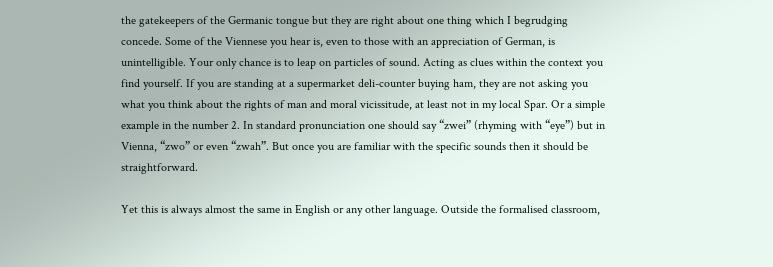the gatekeepers of the Germanic tongue but they are right about one thing which I begrudging concede. Some of the Viennese you hear is, even to those with an appreciation of German, is unintelligible. Your only chance is to leap on particles of sound. Acting as clues within the context you find yourself. If you are standing at a supermarket deli-counter buying ham, they are not asking you what you think about the rights of man and moral vicissitude, at least not in my local Spar. Or a simple example in the number 2. In standard pronunciation one should say “zwei” (rhyming with “eye”) but in Vienna, “zwo” or even “zwah”. But once you are familiar with the specific sounds then it should be straightforward.

Yet this is always almost the same in English or any other language. Outside the formalised classroom,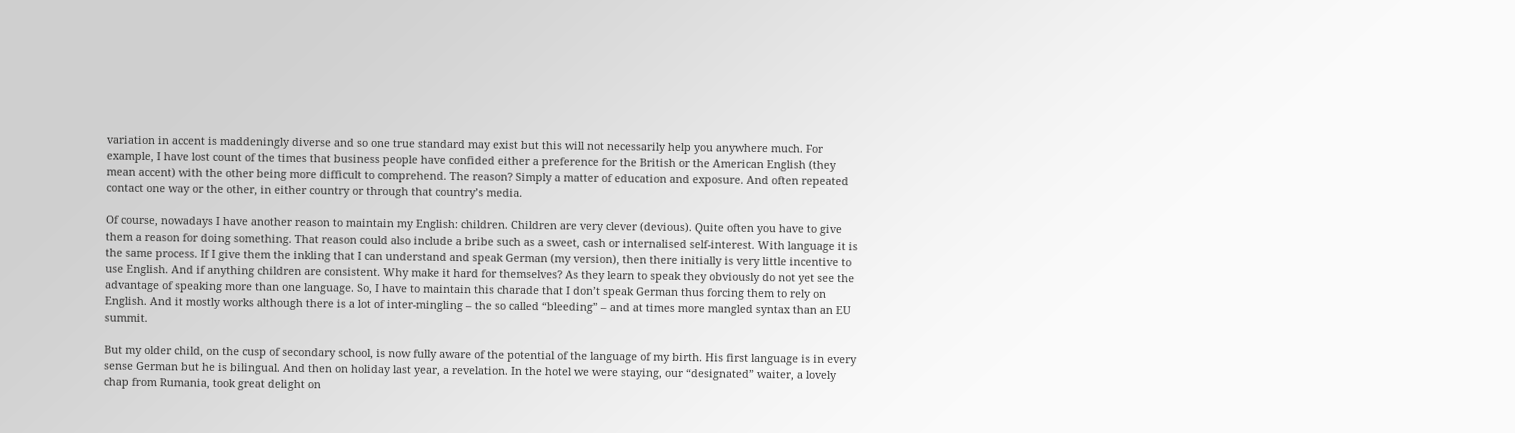variation in accent is maddeningly diverse and so one true standard may exist but this will not necessarily help you anywhere much. For example, I have lost count of the times that business people have confided either a preference for the British or the American English (they mean accent) with the other being more difficult to comprehend. The reason? Simply a matter of education and exposure. And often repeated contact one way or the other, in either country or through that country’s media.

Of course, nowadays I have another reason to maintain my English: children. Children are very clever (devious). Quite often you have to give them a reason for doing something. That reason could also include a bribe such as a sweet, cash or internalised self-interest. With language it is the same process. If I give them the inkling that I can understand and speak German (my version), then there initially is very little incentive to use English. And if anything children are consistent. Why make it hard for themselves? As they learn to speak they obviously do not yet see the advantage of speaking more than one language. So, I have to maintain this charade that I don’t speak German thus forcing them to rely on English. And it mostly works although there is a lot of inter-mingling – the so called “bleeding” – and at times more mangled syntax than an EU summit.

But my older child, on the cusp of secondary school, is now fully aware of the potential of the language of my birth. His first language is in every sense German but he is bilingual. And then on holiday last year, a revelation. In the hotel we were staying, our “designated” waiter, a lovely chap from Rumania, took great delight on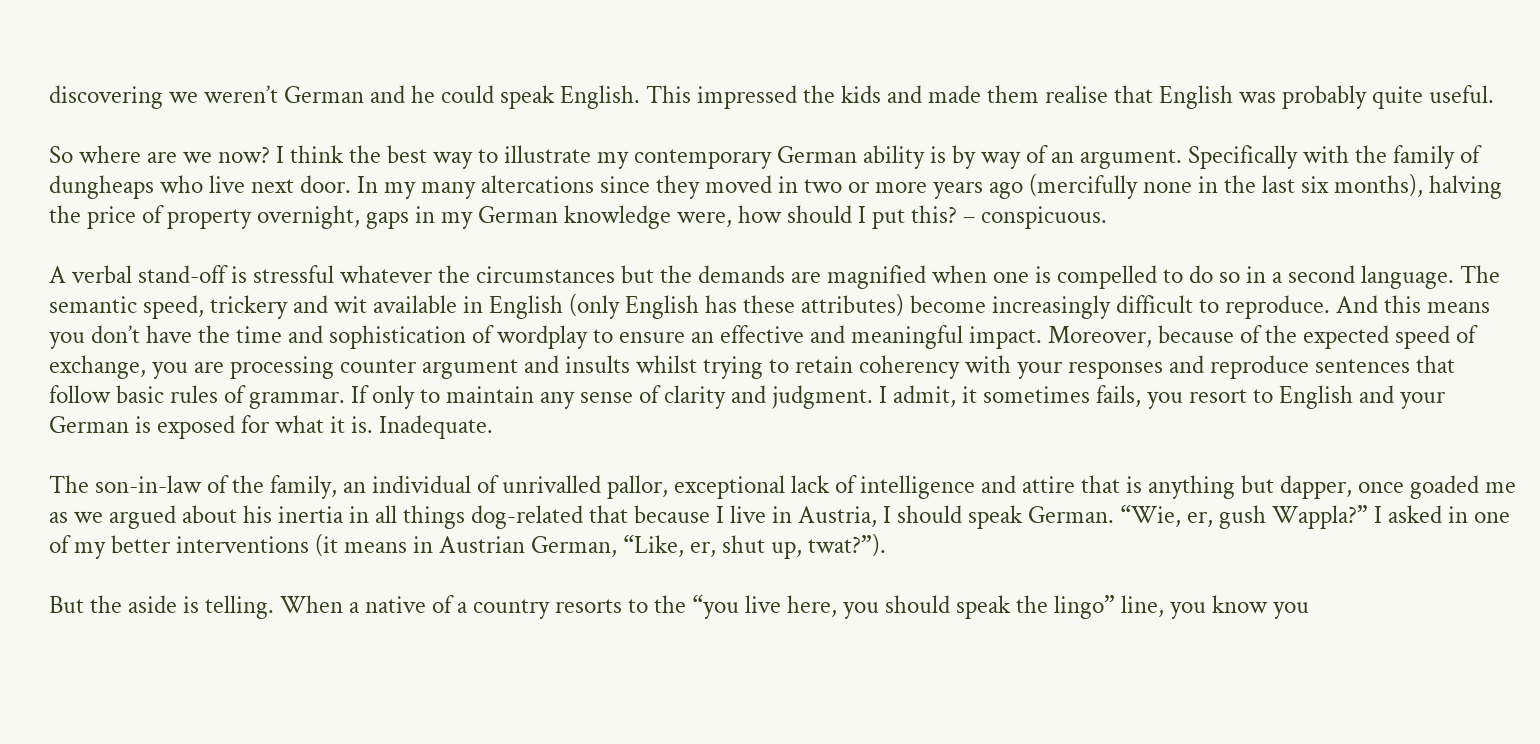discovering we weren’t German and he could speak English. This impressed the kids and made them realise that English was probably quite useful.

So where are we now? I think the best way to illustrate my contemporary German ability is by way of an argument. Specifically with the family of dungheaps who live next door. In my many altercations since they moved in two or more years ago (mercifully none in the last six months), halving the price of property overnight, gaps in my German knowledge were, how should I put this? – conspicuous.

A verbal stand-off is stressful whatever the circumstances but the demands are magnified when one is compelled to do so in a second language. The semantic speed, trickery and wit available in English (only English has these attributes) become increasingly difficult to reproduce. And this means you don’t have the time and sophistication of wordplay to ensure an effective and meaningful impact. Moreover, because of the expected speed of exchange, you are processing counter argument and insults whilst trying to retain coherency with your responses and reproduce sentences that follow basic rules of grammar. If only to maintain any sense of clarity and judgment. I admit, it sometimes fails, you resort to English and your German is exposed for what it is. Inadequate.

The son-in-law of the family, an individual of unrivalled pallor, exceptional lack of intelligence and attire that is anything but dapper, once goaded me as we argued about his inertia in all things dog-related that because I live in Austria, I should speak German. “Wie, er, gush Wappla?” I asked in one of my better interventions (it means in Austrian German, “Like, er, shut up, twat?”).

But the aside is telling. When a native of a country resorts to the “you live here, you should speak the lingo” line, you know you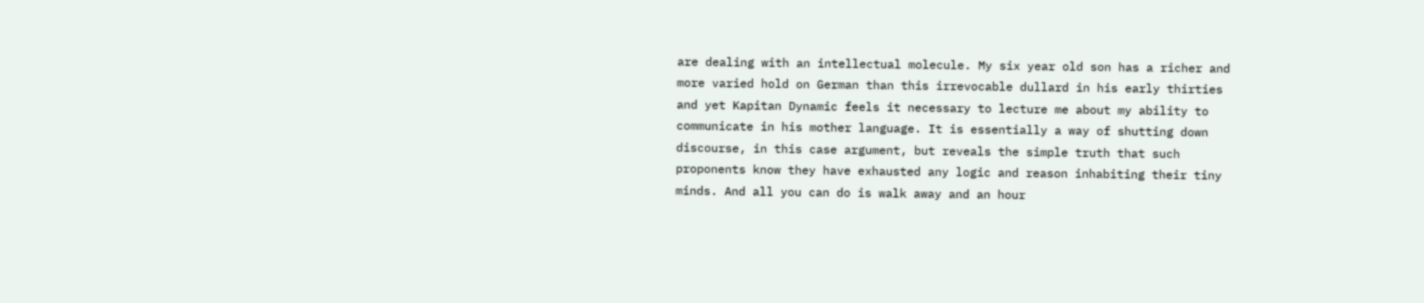are dealing with an intellectual molecule. My six year old son has a richer and more varied hold on German than this irrevocable dullard in his early thirties and yet Kapitan Dynamic feels it necessary to lecture me about my ability to communicate in his mother language. It is essentially a way of shutting down discourse, in this case argument, but reveals the simple truth that such proponents know they have exhausted any logic and reason inhabiting their tiny minds. And all you can do is walk away and an hour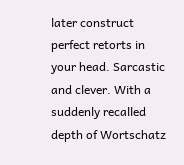later construct perfect retorts in your head. Sarcastic and clever. With a suddenly recalled depth of Wortschatz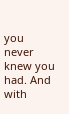you never knew you had. And with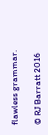flawless grammar.

© RJ Barratt 2016